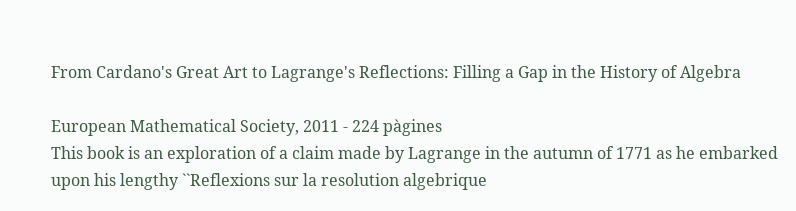From Cardano's Great Art to Lagrange's Reflections: Filling a Gap in the History of Algebra

European Mathematical Society, 2011 - 224 pàgines
This book is an exploration of a claim made by Lagrange in the autumn of 1771 as he embarked upon his lengthy ``Reflexions sur la resolution algebrique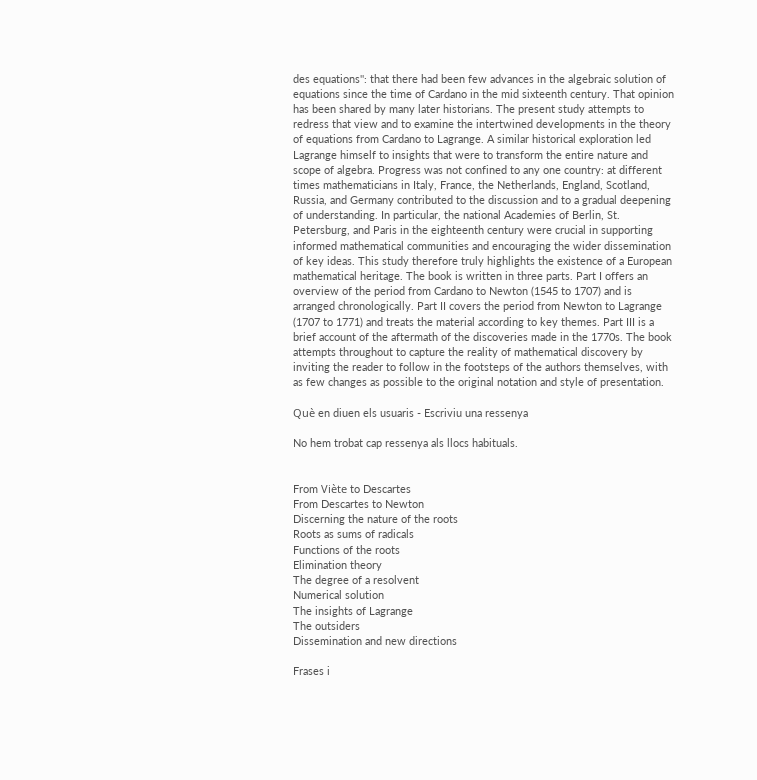des equations'': that there had been few advances in the algebraic solution of equations since the time of Cardano in the mid sixteenth century. That opinion has been shared by many later historians. The present study attempts to redress that view and to examine the intertwined developments in the theory of equations from Cardano to Lagrange. A similar historical exploration led Lagrange himself to insights that were to transform the entire nature and scope of algebra. Progress was not confined to any one country: at different times mathematicians in Italy, France, the Netherlands, England, Scotland, Russia, and Germany contributed to the discussion and to a gradual deepening of understanding. In particular, the national Academies of Berlin, St. Petersburg, and Paris in the eighteenth century were crucial in supporting informed mathematical communities and encouraging the wider dissemination of key ideas. This study therefore truly highlights the existence of a European mathematical heritage. The book is written in three parts. Part I offers an overview of the period from Cardano to Newton (1545 to 1707) and is arranged chronologically. Part II covers the period from Newton to Lagrange (1707 to 1771) and treats the material according to key themes. Part III is a brief account of the aftermath of the discoveries made in the 1770s. The book attempts throughout to capture the reality of mathematical discovery by inviting the reader to follow in the footsteps of the authors themselves, with as few changes as possible to the original notation and style of presentation.

Què en diuen els usuaris - Escriviu una ressenya

No hem trobat cap ressenya als llocs habituals.


From Viète to Descartes
From Descartes to Newton
Discerning the nature of the roots
Roots as sums of radicals
Functions of the roots
Elimination theory
The degree of a resolvent
Numerical solution
The insights of Lagrange
The outsiders
Dissemination and new directions

Frases i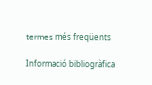termes més freqüents

Informació bibliogràfica